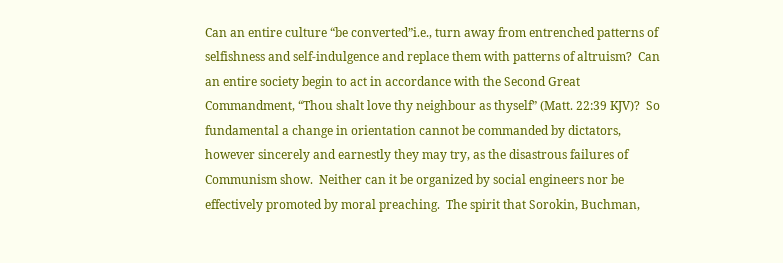Can an entire culture “be converted”i.e., turn away from entrenched patterns of selfishness and self-indulgence and replace them with patterns of altruism?  Can an entire society begin to act in accordance with the Second Great Commandment, “Thou shalt love thy neighbour as thyself” (Matt. 22:39 KJV)?  So fundamental a change in orientation cannot be commanded by dictators, however sincerely and earnestly they may try, as the disastrous failures of Communism show.  Neither can it be organized by social engineers nor be effectively promoted by moral preaching.  The spirit that Sorokin, Buchman,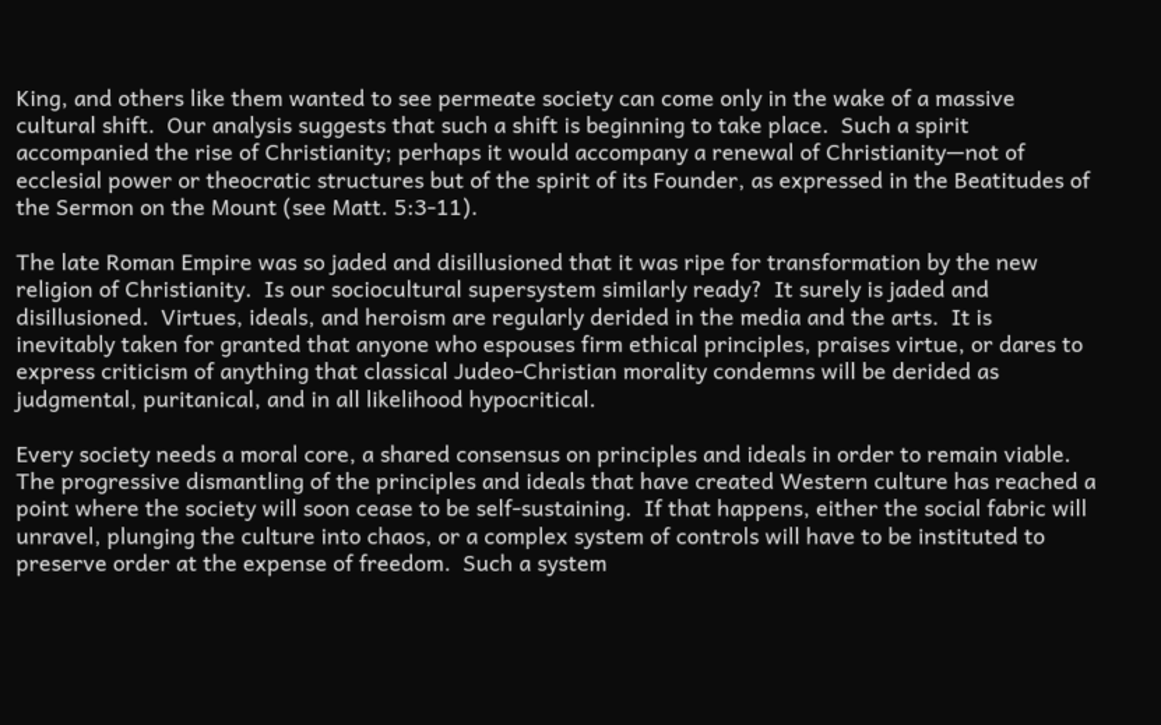King, and others like them wanted to see permeate society can come only in the wake of a massive cultural shift.  Our analysis suggests that such a shift is beginning to take place.  Such a spirit accompanied the rise of Christianity; perhaps it would accompany a renewal of Christianity—not of ecclesial power or theocratic structures but of the spirit of its Founder, as expressed in the Beatitudes of the Sermon on the Mount (see Matt. 5:3-11).

The late Roman Empire was so jaded and disillusioned that it was ripe for transformation by the new religion of Christianity.  Is our sociocultural supersystem similarly ready?  It surely is jaded and disillusioned.  Virtues, ideals, and heroism are regularly derided in the media and the arts.  It is inevitably taken for granted that anyone who espouses firm ethical principles, praises virtue, or dares to express criticism of anything that classical Judeo-Christian morality condemns will be derided as judgmental, puritanical, and in all likelihood hypocritical.

Every society needs a moral core, a shared consensus on principles and ideals in order to remain viable.  The progressive dismantling of the principles and ideals that have created Western culture has reached a point where the society will soon cease to be self-sustaining.  If that happens, either the social fabric will unravel, plunging the culture into chaos, or a complex system of controls will have to be instituted to preserve order at the expense of freedom.  Such a system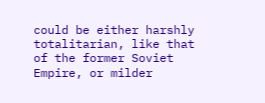could be either harshly totalitarian, like that of the former Soviet Empire, or milder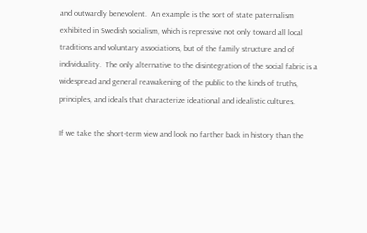and outwardly benevolent.  An example is the sort of state paternalism exhibited in Swedish socialism, which is repressive not only toward all local traditions and voluntary associations, but of the family structure and of individuality.  The only alternative to the disintegration of the social fabric is a widespread and general reawakening of the public to the kinds of truths, principles, and ideals that characterize ideational and idealistic cultures.

If we take the short-term view and look no farther back in history than the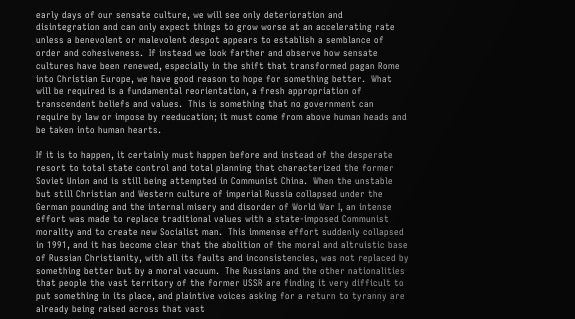early days of our sensate culture, we will see only deterioration and disintegration and can only expect things to grow worse at an accelerating rate unless a benevolent or malevolent despot appears to establish a semblance of order and cohesiveness.  If instead we look farther and observe how sensate cultures have been renewed, especially in the shift that transformed pagan Rome into Christian Europe, we have good reason to hope for something better.  What will be required is a fundamental reorientation, a fresh appropriation of transcendent beliefs and values.  This is something that no government can require by law or impose by reeducation; it must come from above human heads and be taken into human hearts.

If it is to happen, it certainly must happen before and instead of the desperate resort to total state control and total planning that characterized the former Soviet Union and is still being attempted in Communist China.  When the unstable but still Christian and Western culture of imperial Russia collapsed under the German pounding and the internal misery and disorder of World War I, an intense effort was made to replace traditional values with a state-imposed Communist morality and to create new Socialist man.  This immense effort suddenly collapsed in 1991, and it has become clear that the abolition of the moral and altruistic base of Russian Christianity, with all its faults and inconsistencies, was not replaced by something better but by a moral vacuum.  The Russians and the other nationalities that people the vast territory of the former USSR are finding it very difficult to put something in its place, and plaintive voices asking for a return to tyranny are already being raised across that vast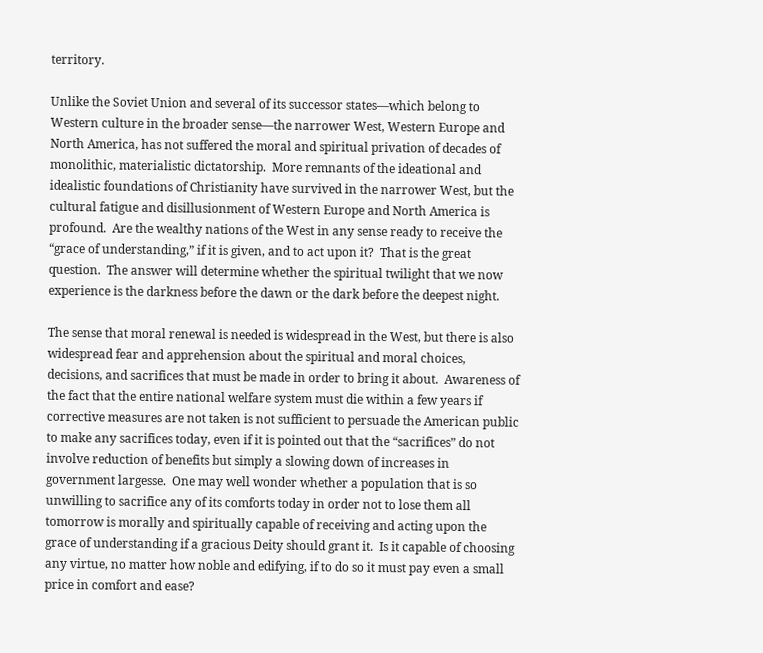territory.

Unlike the Soviet Union and several of its successor states—which belong to Western culture in the broader sense—the narrower West, Western Europe and North America, has not suffered the moral and spiritual privation of decades of monolithic, materialistic dictatorship.  More remnants of the ideational and idealistic foundations of Christianity have survived in the narrower West, but the cultural fatigue and disillusionment of Western Europe and North America is profound.  Are the wealthy nations of the West in any sense ready to receive the “grace of understanding,” if it is given, and to act upon it?  That is the great question.  The answer will determine whether the spiritual twilight that we now experience is the darkness before the dawn or the dark before the deepest night.

The sense that moral renewal is needed is widespread in the West, but there is also widespread fear and apprehension about the spiritual and moral choices, decisions, and sacrifices that must be made in order to bring it about.  Awareness of the fact that the entire national welfare system must die within a few years if corrective measures are not taken is not sufficient to persuade the American public to make any sacrifices today, even if it is pointed out that the “sacrifices” do not involve reduction of benefits but simply a slowing down of increases in government largesse.  One may well wonder whether a population that is so unwilling to sacrifice any of its comforts today in order not to lose them all tomorrow is morally and spiritually capable of receiving and acting upon the grace of understanding if a gracious Deity should grant it.  Is it capable of choosing any virtue, no matter how noble and edifying, if to do so it must pay even a small price in comfort and ease?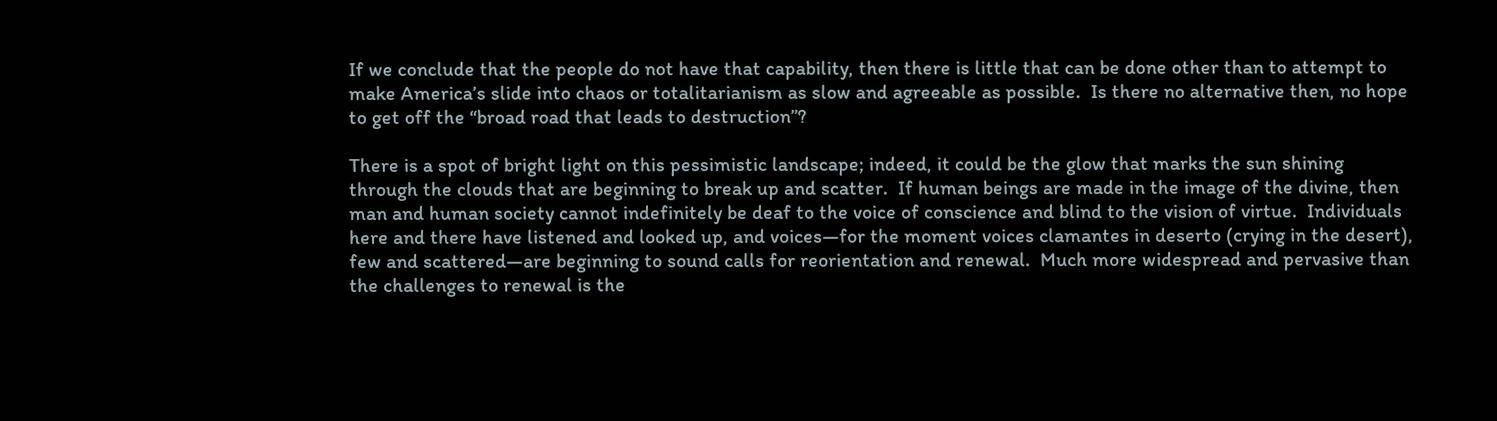If we conclude that the people do not have that capability, then there is little that can be done other than to attempt to make America’s slide into chaos or totalitarianism as slow and agreeable as possible.  Is there no alternative then, no hope to get off the “broad road that leads to destruction”?

There is a spot of bright light on this pessimistic landscape; indeed, it could be the glow that marks the sun shining through the clouds that are beginning to break up and scatter.  If human beings are made in the image of the divine, then man and human society cannot indefinitely be deaf to the voice of conscience and blind to the vision of virtue.  Individuals here and there have listened and looked up, and voices—for the moment voices clamantes in deserto (crying in the desert), few and scattered—are beginning to sound calls for reorientation and renewal.  Much more widespread and pervasive than the challenges to renewal is the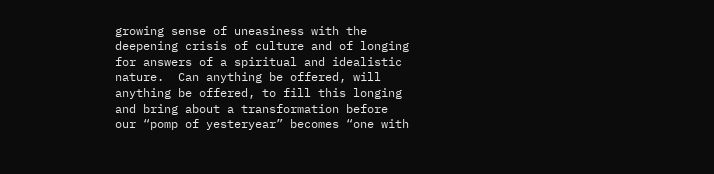growing sense of uneasiness with the deepening crisis of culture and of longing for answers of a spiritual and idealistic nature.  Can anything be offered, will anything be offered, to fill this longing and bring about a transformation before our “pomp of yesteryear” becomes “one with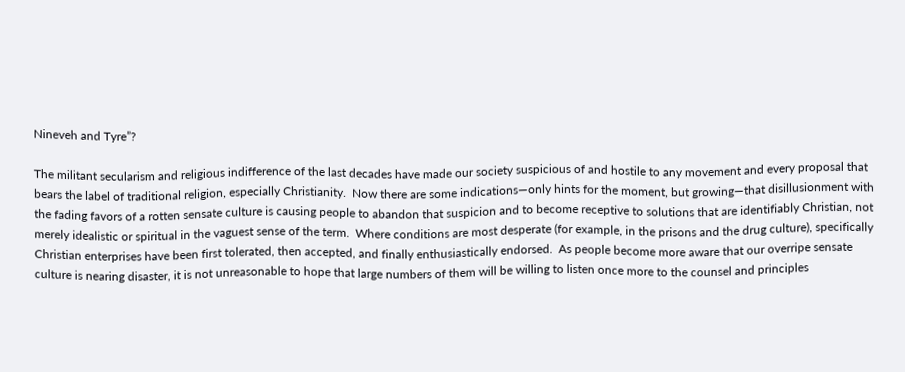Nineveh and Tyre”?

The militant secularism and religious indifference of the last decades have made our society suspicious of and hostile to any movement and every proposal that bears the label of traditional religion, especially Christianity.  Now there are some indications—only hints for the moment, but growing—that disillusionment with the fading favors of a rotten sensate culture is causing people to abandon that suspicion and to become receptive to solutions that are identifiably Christian, not merely idealistic or spiritual in the vaguest sense of the term.  Where conditions are most desperate (for example, in the prisons and the drug culture), specifically Christian enterprises have been first tolerated, then accepted, and finally enthusiastically endorsed.  As people become more aware that our overripe sensate culture is nearing disaster, it is not unreasonable to hope that large numbers of them will be willing to listen once more to the counsel and principles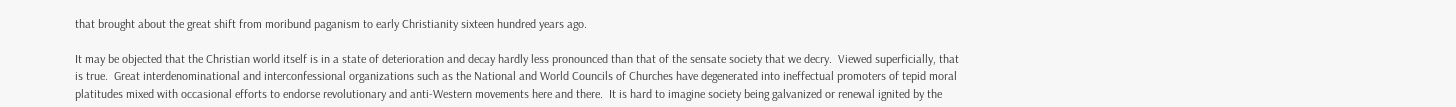that brought about the great shift from moribund paganism to early Christianity sixteen hundred years ago.

It may be objected that the Christian world itself is in a state of deterioration and decay hardly less pronounced than that of the sensate society that we decry.  Viewed superficially, that is true.  Great interdenominational and interconfessional organizations such as the National and World Councils of Churches have degenerated into ineffectual promoters of tepid moral platitudes mixed with occasional efforts to endorse revolutionary and anti-Western movements here and there.  It is hard to imagine society being galvanized or renewal ignited by the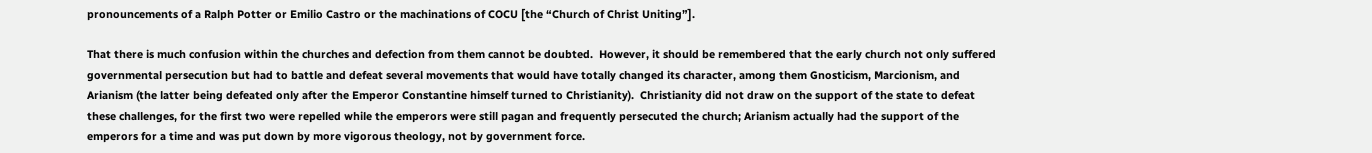pronouncements of a Ralph Potter or Emilio Castro or the machinations of COCU [the “Church of Christ Uniting”].

That there is much confusion within the churches and defection from them cannot be doubted.  However, it should be remembered that the early church not only suffered governmental persecution but had to battle and defeat several movements that would have totally changed its character, among them Gnosticism, Marcionism, and Arianism (the latter being defeated only after the Emperor Constantine himself turned to Christianity).  Christianity did not draw on the support of the state to defeat these challenges, for the first two were repelled while the emperors were still pagan and frequently persecuted the church; Arianism actually had the support of the emperors for a time and was put down by more vigorous theology, not by government force.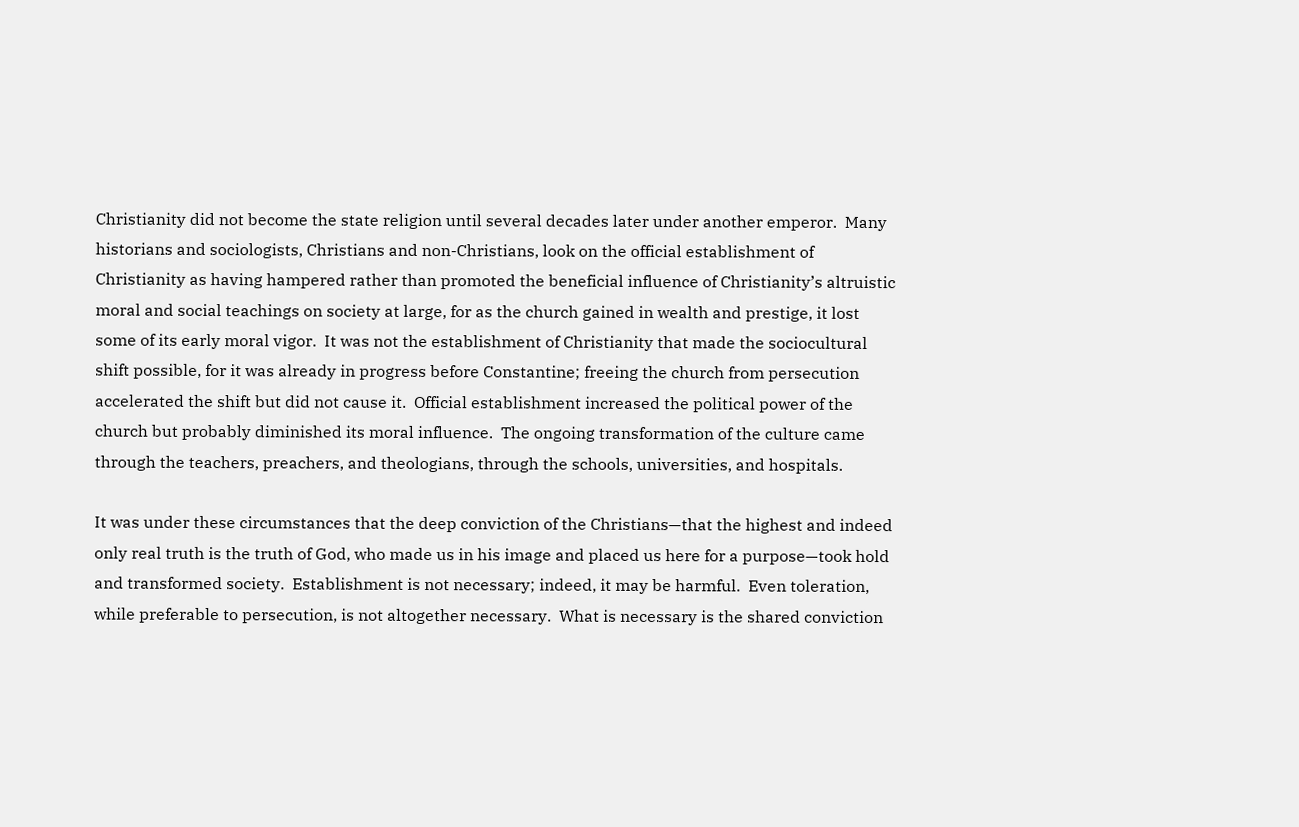Christianity did not become the state religion until several decades later under another emperor.  Many historians and sociologists, Christians and non-Christians, look on the official establishment of Christianity as having hampered rather than promoted the beneficial influence of Christianity’s altruistic moral and social teachings on society at large, for as the church gained in wealth and prestige, it lost some of its early moral vigor.  It was not the establishment of Christianity that made the sociocultural shift possible, for it was already in progress before Constantine; freeing the church from persecution accelerated the shift but did not cause it.  Official establishment increased the political power of the church but probably diminished its moral influence.  The ongoing transformation of the culture came through the teachers, preachers, and theologians, through the schools, universities, and hospitals.

It was under these circumstances that the deep conviction of the Christians—that the highest and indeed only real truth is the truth of God, who made us in his image and placed us here for a purpose—took hold and transformed society.  Establishment is not necessary; indeed, it may be harmful.  Even toleration, while preferable to persecution, is not altogether necessary.  What is necessary is the shared conviction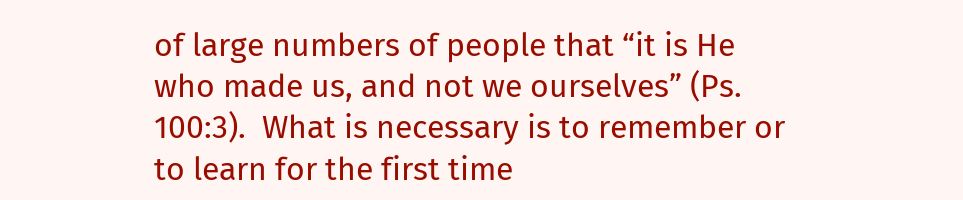of large numbers of people that “it is He who made us, and not we ourselves” (Ps. 100:3).  What is necessary is to remember or to learn for the first time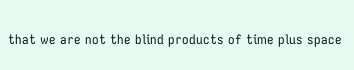that we are not the blind products of time plus space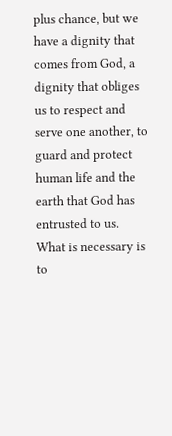plus chance, but we have a dignity that comes from God, a dignity that obliges us to respect and serve one another, to guard and protect human life and the earth that God has entrusted to us.  What is necessary is to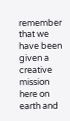remember that we have been given a creative mission here on earth and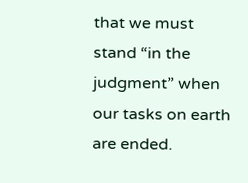that we must stand “in the judgment” when our tasks on earth are ended.